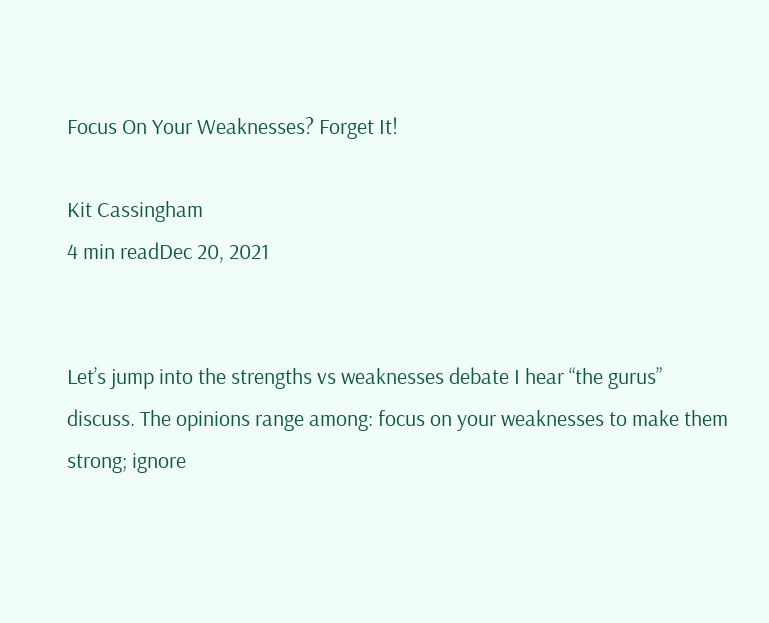Focus On Your Weaknesses? Forget It!

Kit Cassingham
4 min readDec 20, 2021


Let’s jump into the strengths vs weaknesses debate I hear “the gurus” discuss. The opinions range among: focus on your weaknesses to make them strong; ignore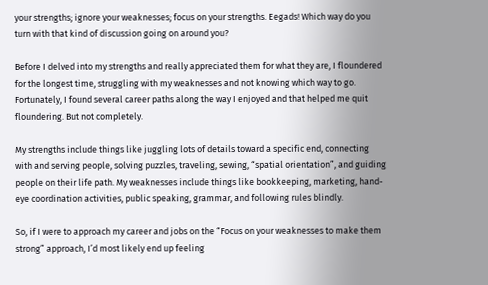your strengths; ignore your weaknesses; focus on your strengths. Eegads! Which way do you turn with that kind of discussion going on around you?

Before I delved into my strengths and really appreciated them for what they are, I floundered for the longest time, struggling with my weaknesses and not knowing which way to go. Fortunately, I found several career paths along the way I enjoyed and that helped me quit floundering. But not completely.

My strengths include things like juggling lots of details toward a specific end, connecting with and serving people, solving puzzles, traveling, sewing, “spatial orientation”, and guiding people on their life path. My weaknesses include things like bookkeeping, marketing, hand-eye coordination activities, public speaking, grammar, and following rules blindly.

So, if I were to approach my career and jobs on the “Focus on your weaknesses to make them strong” approach, I’d most likely end up feeling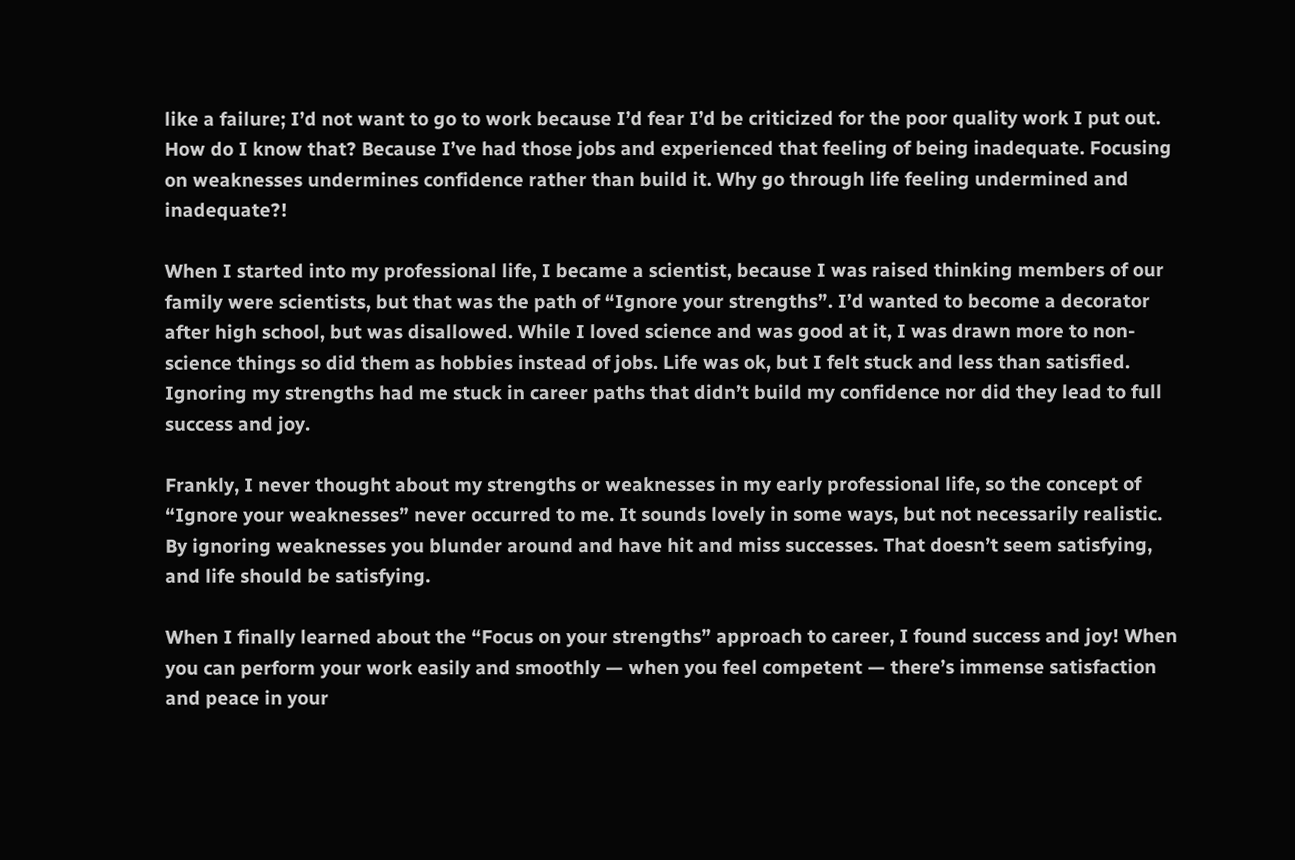like a failure; I’d not want to go to work because I’d fear I’d be criticized for the poor quality work I put out. How do I know that? Because I’ve had those jobs and experienced that feeling of being inadequate. Focusing on weaknesses undermines confidence rather than build it. Why go through life feeling undermined and inadequate?!

When I started into my professional life, I became a scientist, because I was raised thinking members of our family were scientists, but that was the path of “Ignore your strengths”. I’d wanted to become a decorator after high school, but was disallowed. While I loved science and was good at it, I was drawn more to non-science things so did them as hobbies instead of jobs. Life was ok, but I felt stuck and less than satisfied. Ignoring my strengths had me stuck in career paths that didn’t build my confidence nor did they lead to full success and joy.

Frankly, I never thought about my strengths or weaknesses in my early professional life, so the concept of “Ignore your weaknesses” never occurred to me. It sounds lovely in some ways, but not necessarily realistic. By ignoring weaknesses you blunder around and have hit and miss successes. That doesn’t seem satisfying, and life should be satisfying.

When I finally learned about the “Focus on your strengths” approach to career, I found success and joy! When you can perform your work easily and smoothly — when you feel competent — there’s immense satisfaction and peace in your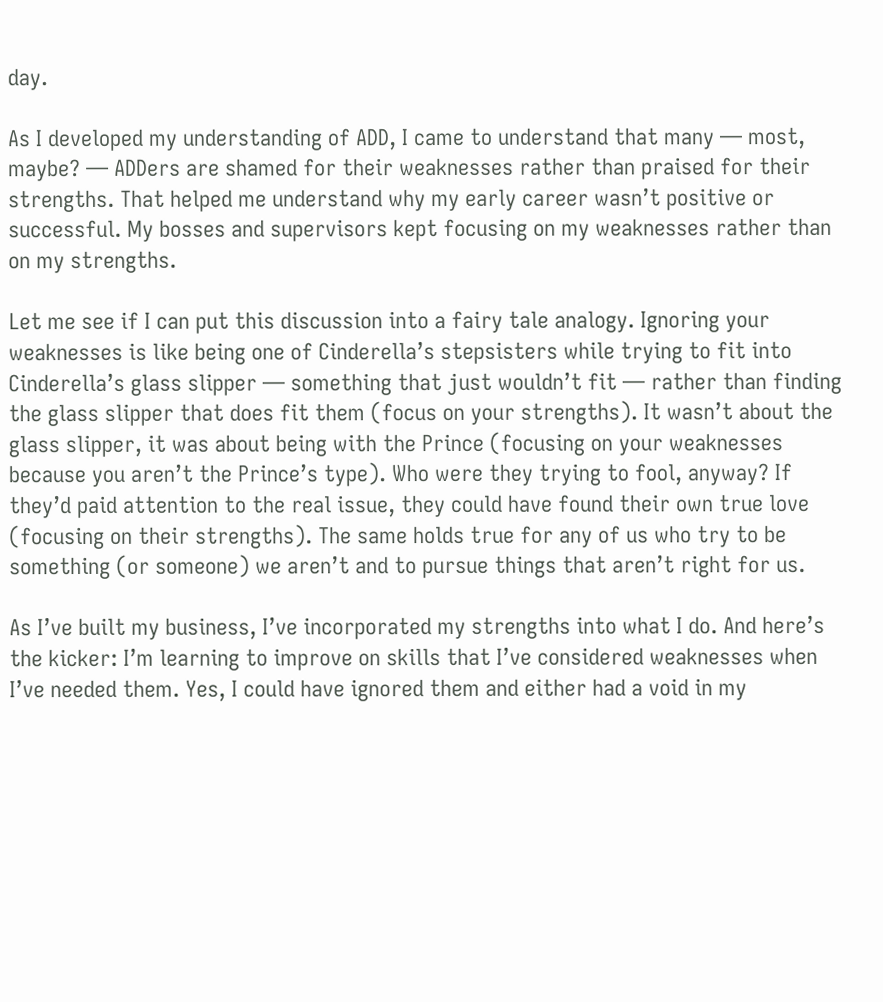day.

As I developed my understanding of ADD, I came to understand that many — most, maybe? — ADDers are shamed for their weaknesses rather than praised for their strengths. That helped me understand why my early career wasn’t positive or successful. My bosses and supervisors kept focusing on my weaknesses rather than on my strengths.

Let me see if I can put this discussion into a fairy tale analogy. Ignoring your weaknesses is like being one of Cinderella’s stepsisters while trying to fit into Cinderella’s glass slipper — something that just wouldn’t fit — rather than finding the glass slipper that does fit them (focus on your strengths). It wasn’t about the glass slipper, it was about being with the Prince (focusing on your weaknesses because you aren’t the Prince’s type). Who were they trying to fool, anyway? If they’d paid attention to the real issue, they could have found their own true love (focusing on their strengths). The same holds true for any of us who try to be something (or someone) we aren’t and to pursue things that aren’t right for us.

As I’ve built my business, I’ve incorporated my strengths into what I do. And here’s the kicker: I’m learning to improve on skills that I’ve considered weaknesses when I’ve needed them. Yes, I could have ignored them and either had a void in my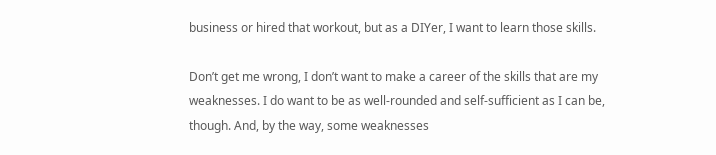business or hired that workout, but as a DIYer, I want to learn those skills.

Don’t get me wrong, I don’t want to make a career of the skills that are my weaknesses. I do want to be as well-rounded and self-sufficient as I can be, though. And, by the way, some weaknesses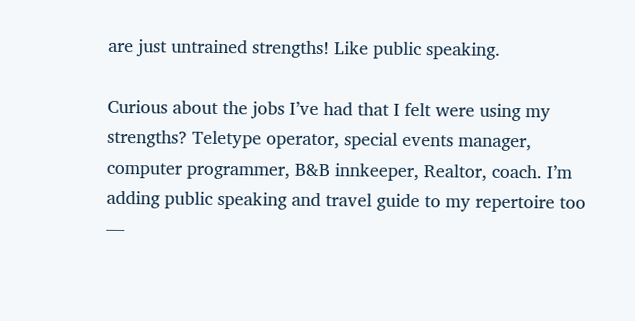are just untrained strengths! Like public speaking.

Curious about the jobs I’ve had that I felt were using my strengths? Teletype operator, special events manager, computer programmer, B&B innkeeper, Realtor, coach. I’m adding public speaking and travel guide to my repertoire too —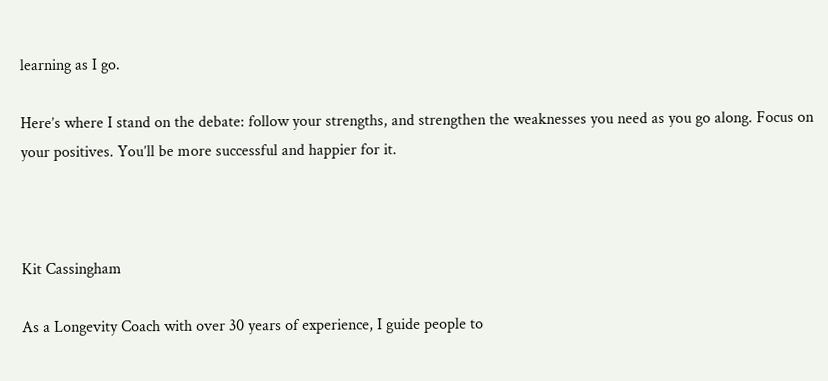learning as I go.

Here’s where I stand on the debate: follow your strengths, and strengthen the weaknesses you need as you go along. Focus on your positives. You’ll be more successful and happier for it.



Kit Cassingham

As a Longevity Coach with over 30 years of experience, I guide people to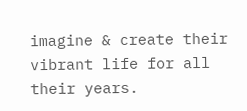imagine & create their vibrant life for all their years.